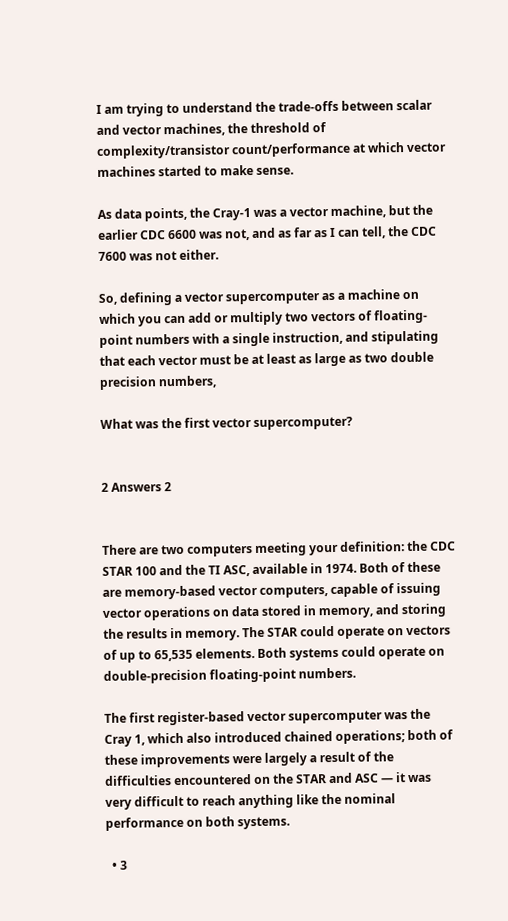I am trying to understand the trade-offs between scalar and vector machines, the threshold of complexity/transistor count/performance at which vector machines started to make sense.

As data points, the Cray-1 was a vector machine, but the earlier CDC 6600 was not, and as far as I can tell, the CDC 7600 was not either.

So, defining a vector supercomputer as a machine on which you can add or multiply two vectors of floating-point numbers with a single instruction, and stipulating that each vector must be at least as large as two double precision numbers,

What was the first vector supercomputer?


2 Answers 2


There are two computers meeting your definition: the CDC STAR 100 and the TI ASC, available in 1974. Both of these are memory-based vector computers, capable of issuing vector operations on data stored in memory, and storing the results in memory. The STAR could operate on vectors of up to 65,535 elements. Both systems could operate on double-precision floating-point numbers.

The first register-based vector supercomputer was the Cray 1, which also introduced chained operations; both of these improvements were largely a result of the difficulties encountered on the STAR and ASC — it was very difficult to reach anything like the nominal performance on both systems.

  • 3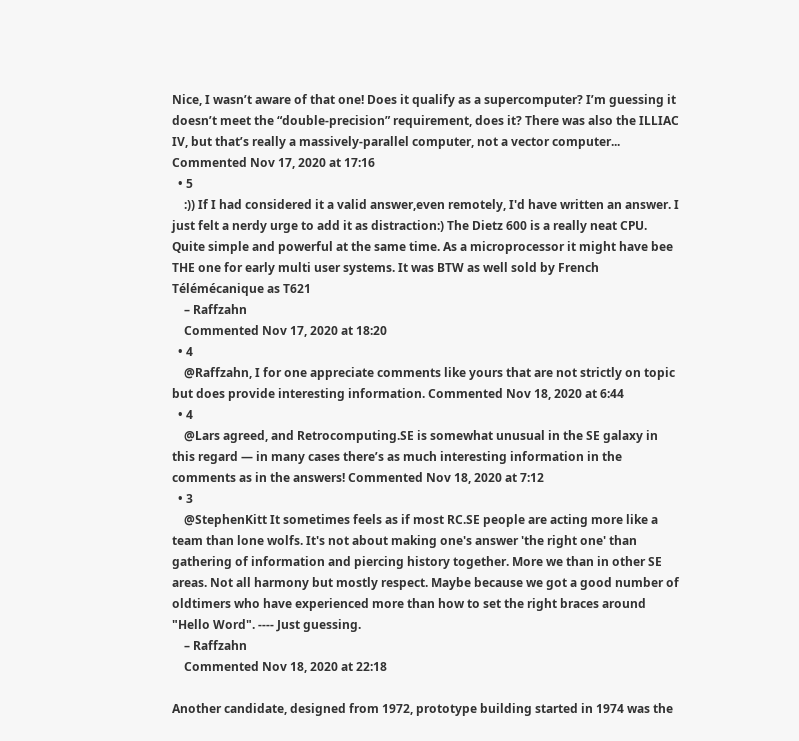Nice, I wasn’t aware of that one! Does it qualify as a supercomputer? I’m guessing it doesn’t meet the “double-precision” requirement, does it? There was also the ILLIAC IV, but that’s really a massively-parallel computer, not a vector computer... Commented Nov 17, 2020 at 17:16
  • 5
    :)) If I had considered it a valid answer,even remotely, I'd have written an answer. I just felt a nerdy urge to add it as distraction:) The Dietz 600 is a really neat CPU. Quite simple and powerful at the same time. As a microprocessor it might have bee THE one for early multi user systems. It was BTW as well sold by French Télémécanique as T621
    – Raffzahn
    Commented Nov 17, 2020 at 18:20
  • 4
    @Raffzahn, I for one appreciate comments like yours that are not strictly on topic but does provide interesting information. Commented Nov 18, 2020 at 6:44
  • 4
    @Lars agreed, and Retrocomputing.SE is somewhat unusual in the SE galaxy in this regard — in many cases there’s as much interesting information in the comments as in the answers! Commented Nov 18, 2020 at 7:12
  • 3
    @StephenKitt It sometimes feels as if most RC.SE people are acting more like a team than lone wolfs. It's not about making one's answer 'the right one' than gathering of information and piercing history together. More we than in other SE areas. Not all harmony but mostly respect. Maybe because we got a good number of oldtimers who have experienced more than how to set the right braces around "Hello Word". ---- Just guessing.
    – Raffzahn
    Commented Nov 18, 2020 at 22:18

Another candidate, designed from 1972, prototype building started in 1974 was the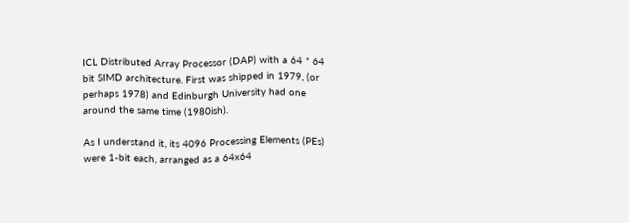ICL Distributed Array Processor (DAP) with a 64 * 64 bit SIMD architecture. First was shipped in 1979, (or perhaps 1978) and Edinburgh University had one around the same time (1980ish).

As I understand it, its 4096 Processing Elements (PEs) were 1-bit each, arranged as a 64x64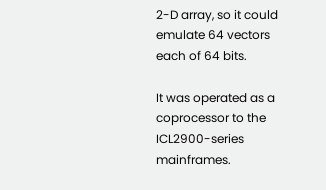2-D array, so it could emulate 64 vectors each of 64 bits.

It was operated as a coprocessor to the ICL2900-series mainframes.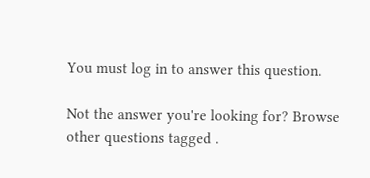You must log in to answer this question.

Not the answer you're looking for? Browse other questions tagged .